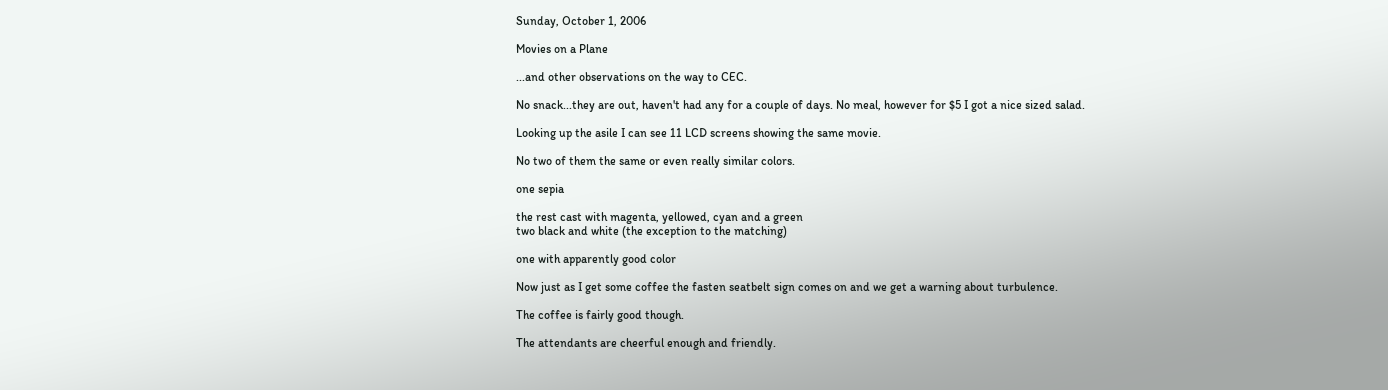Sunday, October 1, 2006

Movies on a Plane

...and other observations on the way to CEC.

No snack...they are out, haven't had any for a couple of days. No meal, however for $5 I got a nice sized salad.

Looking up the asile I can see 11 LCD screens showing the same movie.

No two of them the same or even really similar colors.

one sepia

the rest cast with magenta, yellowed, cyan and a green
two black and white (the exception to the matching)

one with apparently good color

Now just as I get some coffee the fasten seatbelt sign comes on and we get a warning about turbulence.

The coffee is fairly good though.

The attendants are cheerful enough and friendly.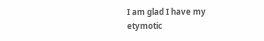I am glad I have my etymotic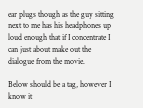ear plugs though as the guy sitting next to me has his headphones up loud enough that if I concentrate I can just about make out the dialogue from the movie.

Below should be a tag, however I know it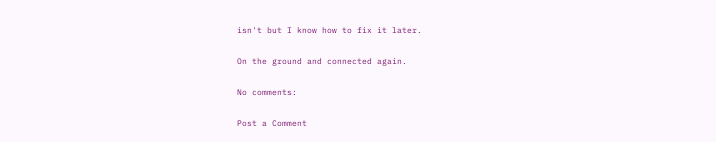isn't but I know how to fix it later.

On the ground and connected again.

No comments:

Post a Comment